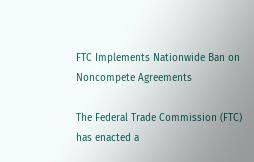FTC Implements Nationwide Ban on Noncompete Agreements

The Federal Trade Commission (FTC) has enacted a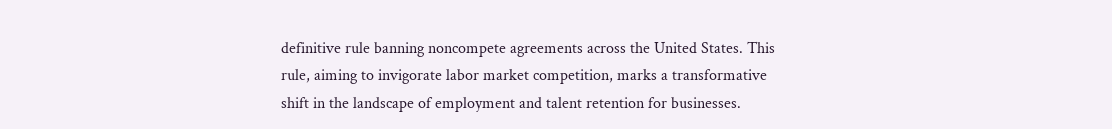definitive rule banning noncompete agreements across the United States. This rule, aiming to invigorate labor market competition, marks a transformative shift in the landscape of employment and talent retention for businesses.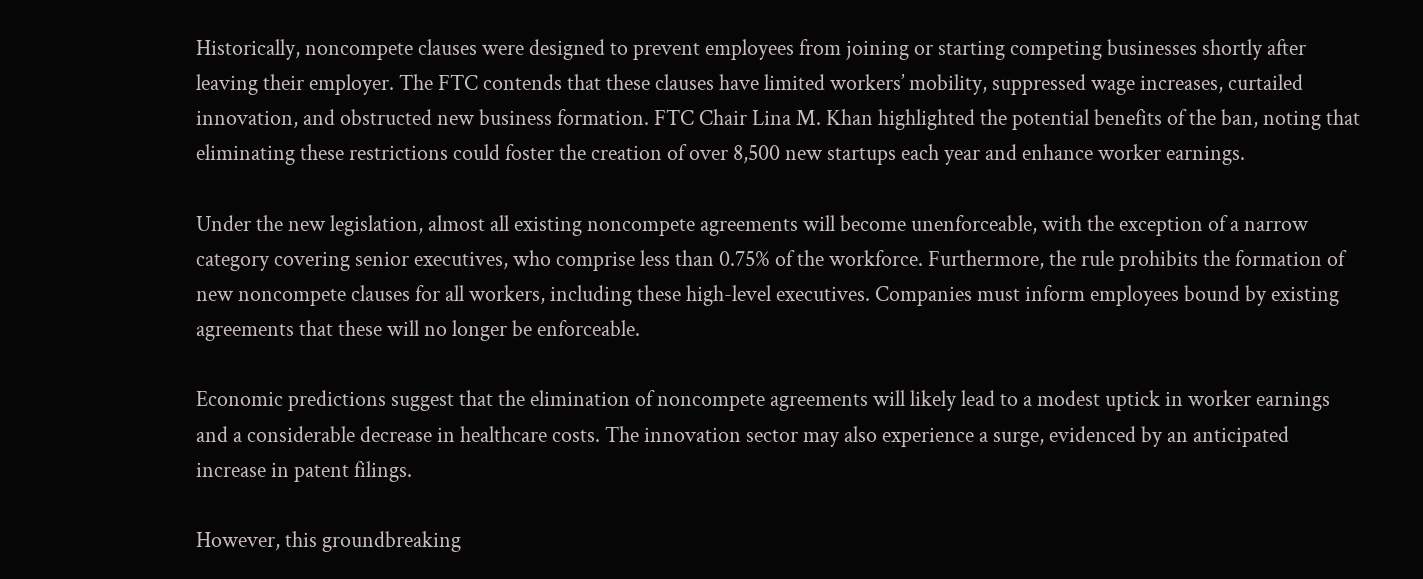Historically, noncompete clauses were designed to prevent employees from joining or starting competing businesses shortly after leaving their employer. The FTC contends that these clauses have limited workers’ mobility, suppressed wage increases, curtailed innovation, and obstructed new business formation. FTC Chair Lina M. Khan highlighted the potential benefits of the ban, noting that eliminating these restrictions could foster the creation of over 8,500 new startups each year and enhance worker earnings.

Under the new legislation, almost all existing noncompete agreements will become unenforceable, with the exception of a narrow category covering senior executives, who comprise less than 0.75% of the workforce. Furthermore, the rule prohibits the formation of new noncompete clauses for all workers, including these high-level executives. Companies must inform employees bound by existing agreements that these will no longer be enforceable.

Economic predictions suggest that the elimination of noncompete agreements will likely lead to a modest uptick in worker earnings and a considerable decrease in healthcare costs. The innovation sector may also experience a surge, evidenced by an anticipated increase in patent filings.

However, this groundbreaking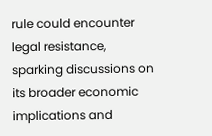rule could encounter legal resistance, sparking discussions on its broader economic implications and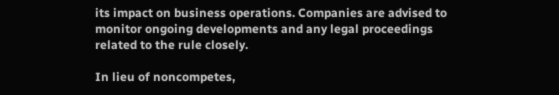its impact on business operations. Companies are advised to monitor ongoing developments and any legal proceedings related to the rule closely.

In lieu of noncompetes,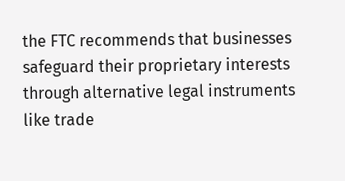the FTC recommends that businesses safeguard their proprietary interests through alternative legal instruments like trade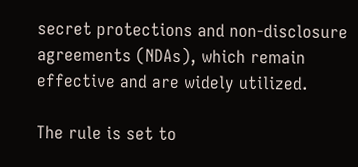secret protections and non-disclosure agreements (NDAs), which remain effective and are widely utilized.

The rule is set to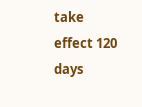take effect 120 days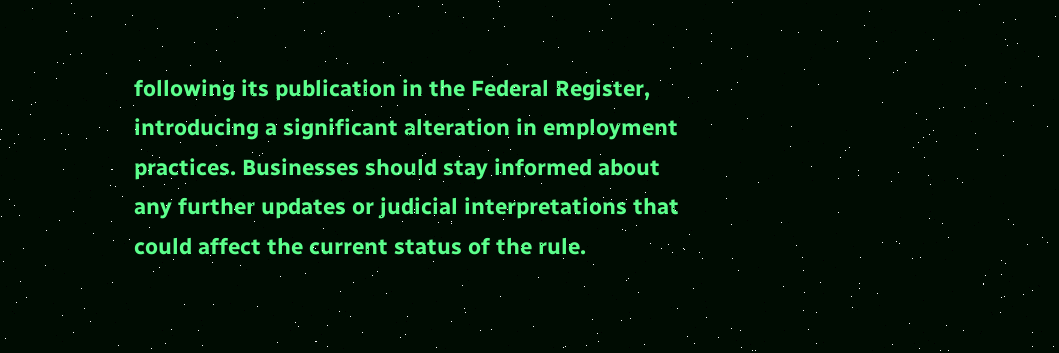following its publication in the Federal Register, introducing a significant alteration in employment practices. Businesses should stay informed about any further updates or judicial interpretations that could affect the current status of the rule.